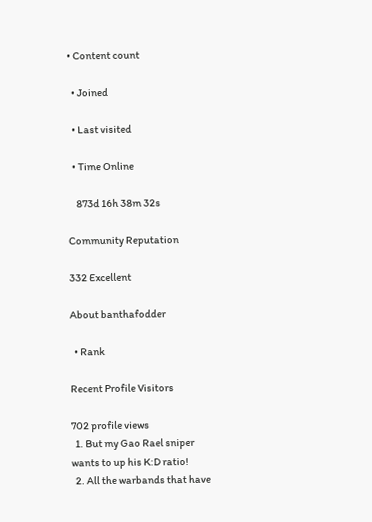• Content count

  • Joined

  • Last visited

  • Time Online

    873d 16h 38m 32s

Community Reputation

332 Excellent

About banthafodder

  • Rank

Recent Profile Visitors

702 profile views
  1. But my Gao Rael sniper wants to up his K:D ratio!
  2. All the warbands that have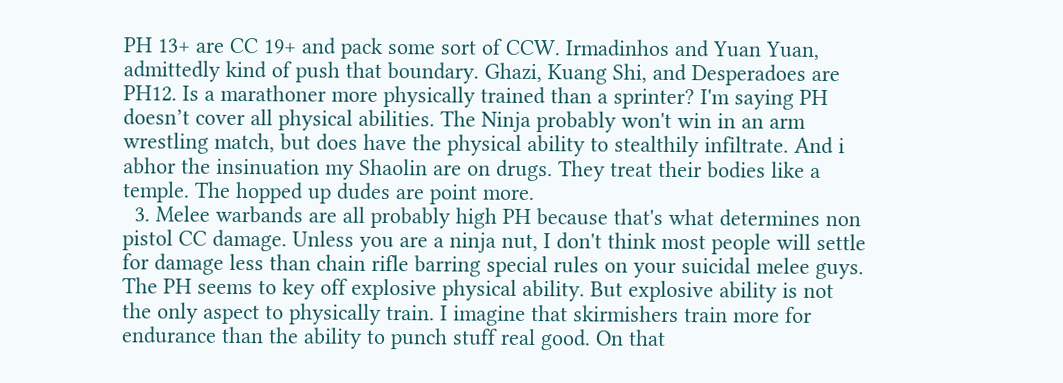PH 13+ are CC 19+ and pack some sort of CCW. Irmadinhos and Yuan Yuan, admittedly kind of push that boundary. Ghazi, Kuang Shi, and Desperadoes are PH12. Is a marathoner more physically trained than a sprinter? I'm saying PH doesn’t cover all physical abilities. The Ninja probably won't win in an arm wrestling match, but does have the physical ability to stealthily infiltrate. And i abhor the insinuation my Shaolin are on drugs. They treat their bodies like a temple. The hopped up dudes are point more.
  3. Melee warbands are all probably high PH because that's what determines non pistol CC damage. Unless you are a ninja nut, I don't think most people will settle for damage less than chain rifle barring special rules on your suicidal melee guys. The PH seems to key off explosive physical ability. But explosive ability is not the only aspect to physically train. I imagine that skirmishers train more for endurance than the ability to punch stuff real good. On that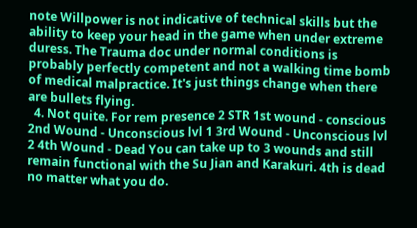note Willpower is not indicative of technical skills but the ability to keep your head in the game when under extreme duress. The Trauma doc under normal conditions is probably perfectly competent and not a walking time bomb of medical malpractice. It's just things change when there are bullets flying.
  4. Not quite. For rem presence 2 STR 1st wound - conscious 2nd Wound - Unconscious lvl 1 3rd Wound - Unconscious lvl 2 4th Wound - Dead You can take up to 3 wounds and still remain functional with the Su Jian and Karakuri. 4th is dead no matter what you do.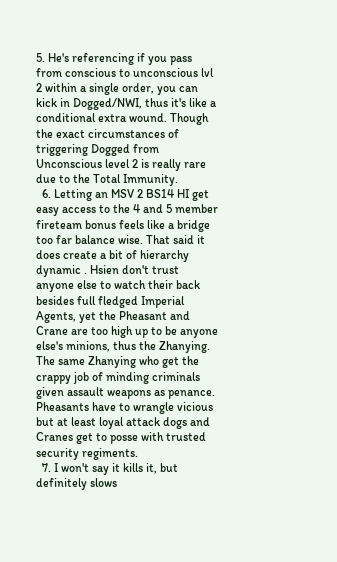5. He's referencing if you pass from conscious to unconscious lvl 2 within a single order, you can kick in Dogged/NWI, thus it's like a conditional extra wound. Though the exact circumstances of triggering Dogged from Unconscious level 2 is really rare due to the Total Immunity.
  6. Letting an MSV 2 BS14 HI get easy access to the 4 and 5 member fireteam bonus feels like a bridge too far balance wise. That said it does create a bit of hierarchy dynamic . Hsien don't trust anyone else to watch their back besides full fledged Imperial Agents, yet the Pheasant and Crane are too high up to be anyone else's minions, thus the Zhanying. The same Zhanying who get the crappy job of minding criminals given assault weapons as penance. Pheasants have to wrangle vicious but at least loyal attack dogs and Cranes get to posse with trusted security regiments.
  7. I won't say it kills it, but definitely slows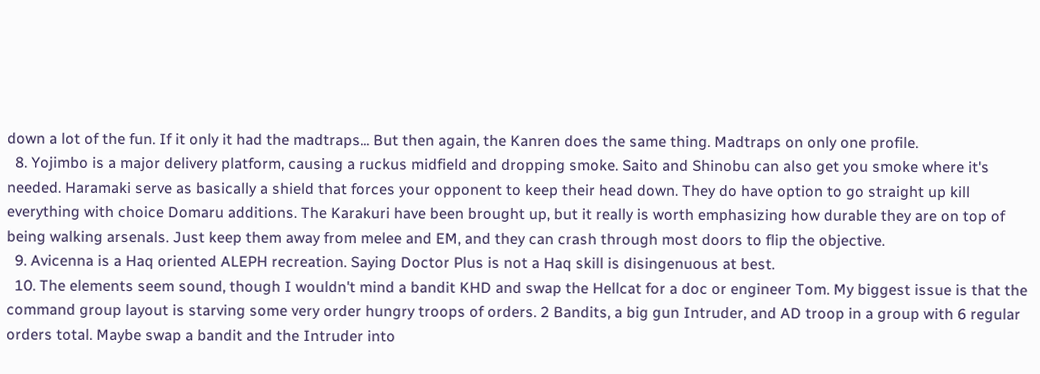down a lot of the fun. If it only it had the madtraps... But then again, the Kanren does the same thing. Madtraps on only one profile.
  8. Yojimbo is a major delivery platform, causing a ruckus midfield and dropping smoke. Saito and Shinobu can also get you smoke where it's needed. Haramaki serve as basically a shield that forces your opponent to keep their head down. They do have option to go straight up kill everything with choice Domaru additions. The Karakuri have been brought up, but it really is worth emphasizing how durable they are on top of being walking arsenals. Just keep them away from melee and EM, and they can crash through most doors to flip the objective.
  9. Avicenna is a Haq oriented ALEPH recreation. Saying Doctor Plus is not a Haq skill is disingenuous at best.
  10. The elements seem sound, though I wouldn't mind a bandit KHD and swap the Hellcat for a doc or engineer Tom. My biggest issue is that the command group layout is starving some very order hungry troops of orders. 2 Bandits, a big gun Intruder, and AD troop in a group with 6 regular orders total. Maybe swap a bandit and the Intruder into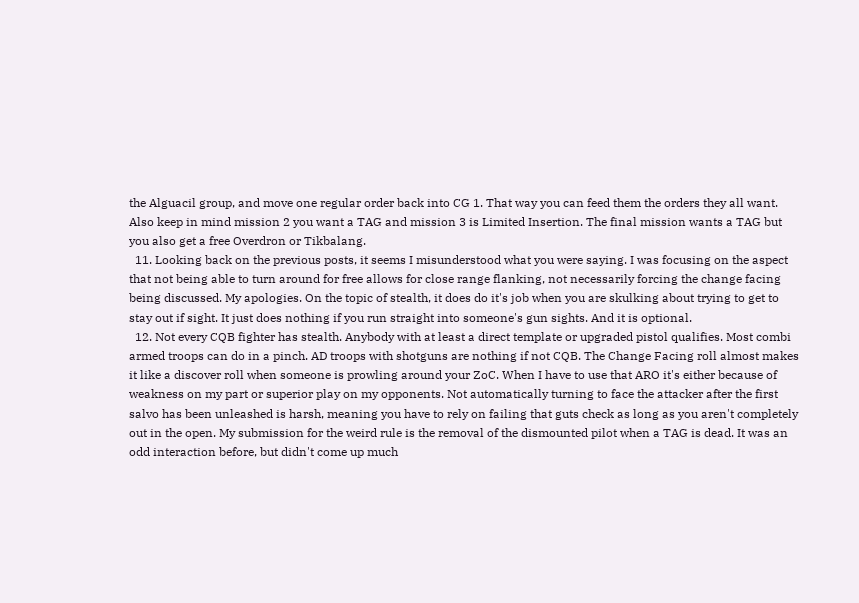the Alguacil group, and move one regular order back into CG 1. That way you can feed them the orders they all want. Also keep in mind mission 2 you want a TAG and mission 3 is Limited Insertion. The final mission wants a TAG but you also get a free Overdron or Tikbalang.
  11. Looking back on the previous posts, it seems I misunderstood what you were saying. I was focusing on the aspect that not being able to turn around for free allows for close range flanking, not necessarily forcing the change facing being discussed. My apologies. On the topic of stealth, it does do it's job when you are skulking about trying to get to stay out if sight. It just does nothing if you run straight into someone's gun sights. And it is optional.
  12. Not every CQB fighter has stealth. Anybody with at least a direct template or upgraded pistol qualifies. Most combi armed troops can do in a pinch. AD troops with shotguns are nothing if not CQB. The Change Facing roll almost makes it like a discover roll when someone is prowling around your ZoC. When I have to use that ARO it's either because of weakness on my part or superior play on my opponents. Not automatically turning to face the attacker after the first salvo has been unleashed is harsh, meaning you have to rely on failing that guts check as long as you aren't completely out in the open. My submission for the weird rule is the removal of the dismounted pilot when a TAG is dead. It was an odd interaction before, but didn't come up much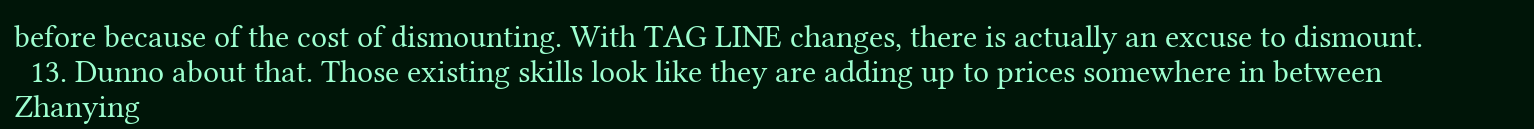before because of the cost of dismounting. With TAG LINE changes, there is actually an excuse to dismount.
  13. Dunno about that. Those existing skills look like they are adding up to prices somewhere in between Zhanying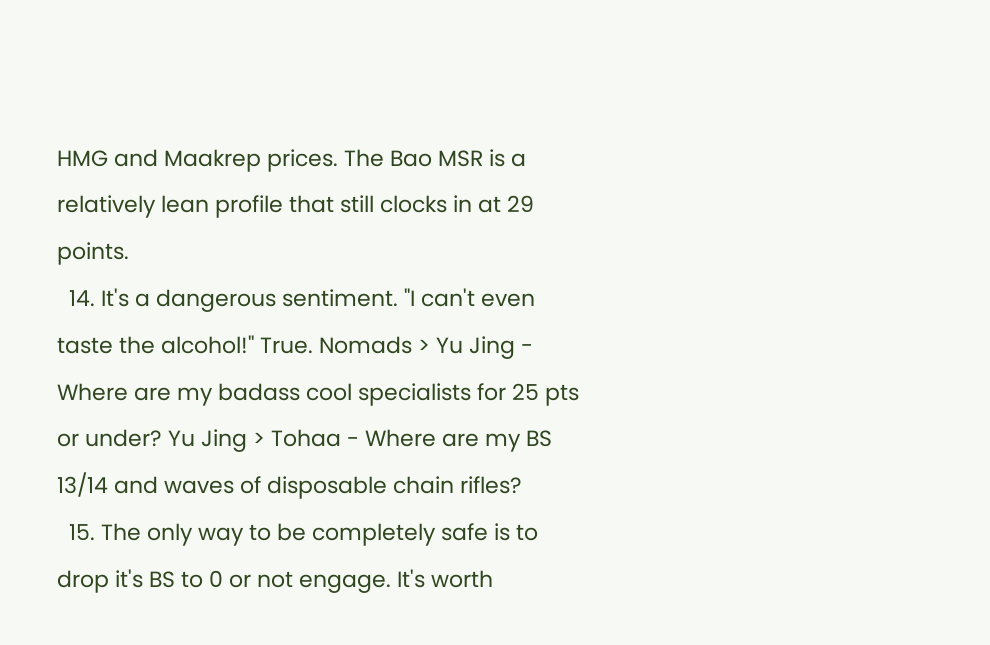HMG and Maakrep prices. The Bao MSR is a relatively lean profile that still clocks in at 29 points.
  14. It's a dangerous sentiment. "I can't even taste the alcohol!" True. Nomads > Yu Jing - Where are my badass cool specialists for 25 pts or under? Yu Jing > Tohaa - Where are my BS 13/14 and waves of disposable chain rifles?
  15. The only way to be completely safe is to drop it's BS to 0 or not engage. It's worth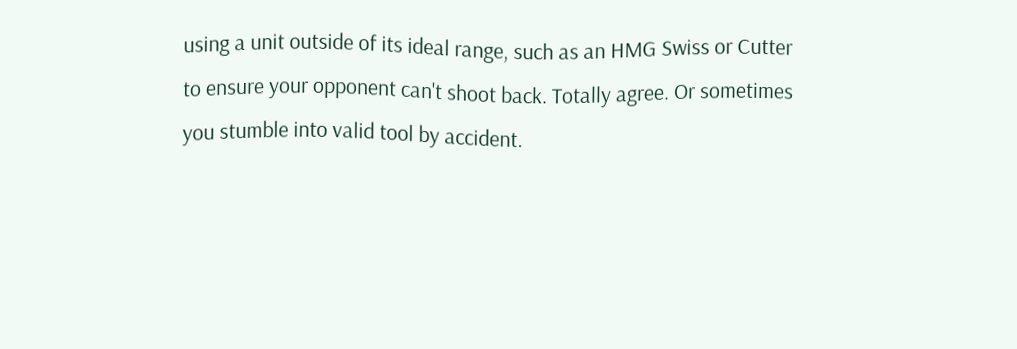using a unit outside of its ideal range, such as an HMG Swiss or Cutter to ensure your opponent can't shoot back. Totally agree. Or sometimes you stumble into valid tool by accident.